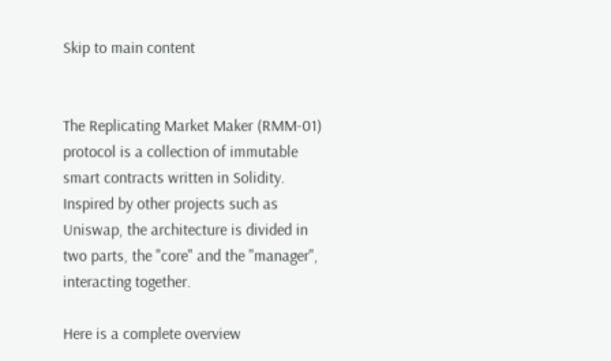Skip to main content


The Replicating Market Maker (RMM-01) protocol is a collection of immutable smart contracts written in Solidity. Inspired by other projects such as Uniswap, the architecture is divided in two parts, the "core" and the "manager", interacting together.

Here is a complete overview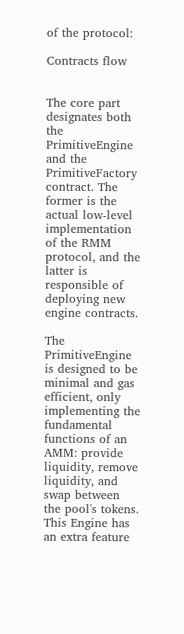of the protocol:

Contracts flow


The core part designates both the PrimitiveEngine and the PrimitiveFactory contract. The former is the actual low-level implementation of the RMM protocol, and the latter is responsible of deploying new engine contracts.

The PrimitiveEngine is designed to be minimal and gas efficient, only implementing the fundamental functions of an AMM: provide liquidity, remove liquidity, and swap between the pool's tokens. This Engine has an extra feature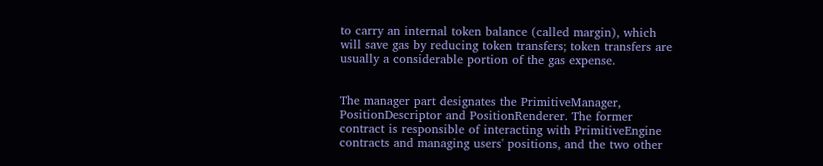to carry an internal token balance (called margin), which will save gas by reducing token transfers; token transfers are usually a considerable portion of the gas expense.


The manager part designates the PrimitiveManager, PositionDescriptor and PositionRenderer. The former contract is responsible of interacting with PrimitiveEngine contracts and managing users' positions, and the two other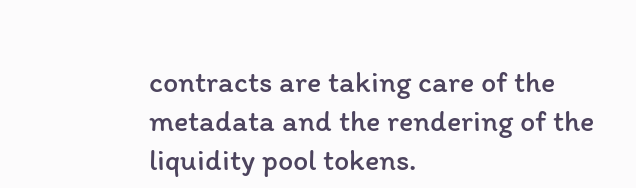contracts are taking care of the metadata and the rendering of the liquidity pool tokens.